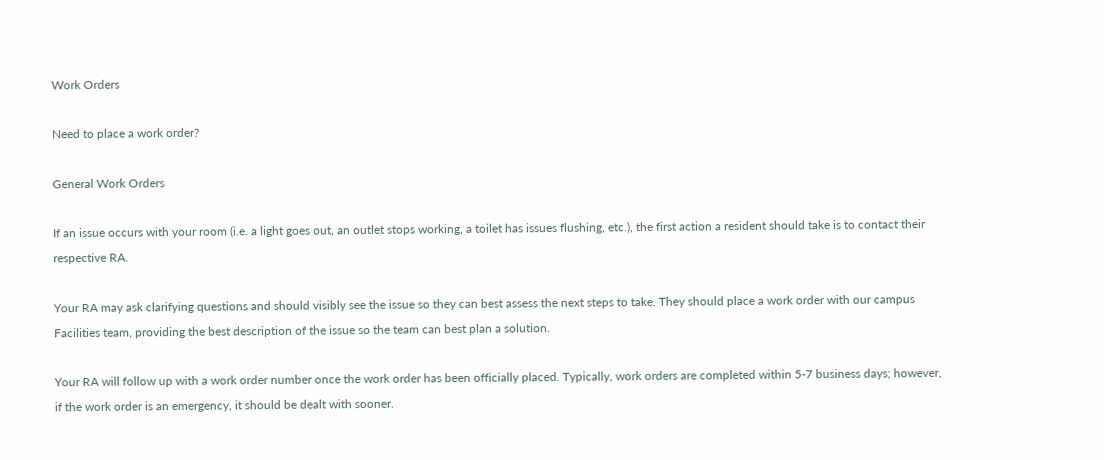Work Orders

Need to place a work order?

General Work Orders

If an issue occurs with your room (i.e. a light goes out, an outlet stops working, a toilet has issues flushing, etc.), the first action a resident should take is to contact their respective RA.

Your RA may ask clarifying questions and should visibly see the issue so they can best assess the next steps to take. They should place a work order with our campus Facilities team, providing the best description of the issue so the team can best plan a solution.

Your RA will follow up with a work order number once the work order has been officially placed. Typically, work orders are completed within 5-7 business days; however, if the work order is an emergency, it should be dealt with sooner.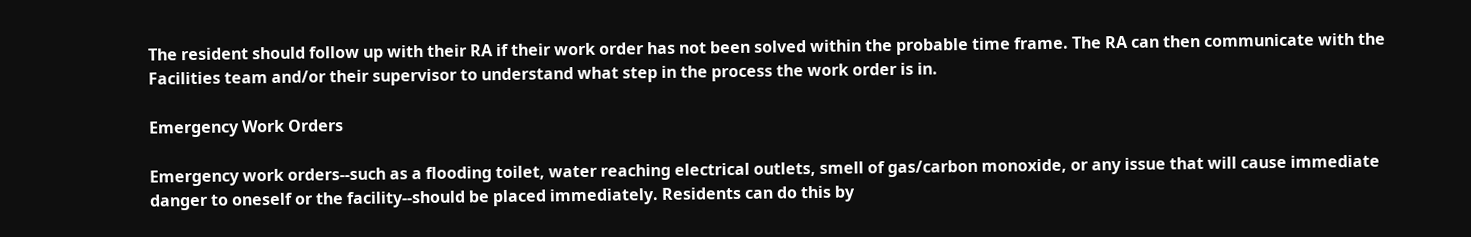The resident should follow up with their RA if their work order has not been solved within the probable time frame. The RA can then communicate with the Facilities team and/or their supervisor to understand what step in the process the work order is in.

Emergency Work Orders

Emergency work orders--such as a flooding toilet, water reaching electrical outlets, smell of gas/carbon monoxide, or any issue that will cause immediate danger to oneself or the facility--should be placed immediately. Residents can do this by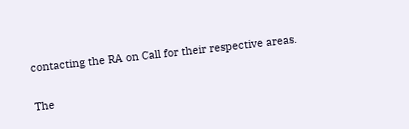contacting the RA on Call for their respective areas.

The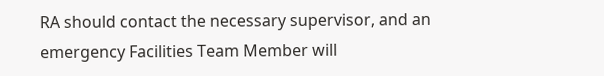RA should contact the necessary supervisor, and an emergency Facilities Team Member will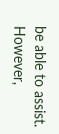be able to assist. However,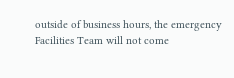outside of business hours, the emergency Facilities Team will not come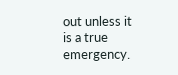out unless it is a true emergency.